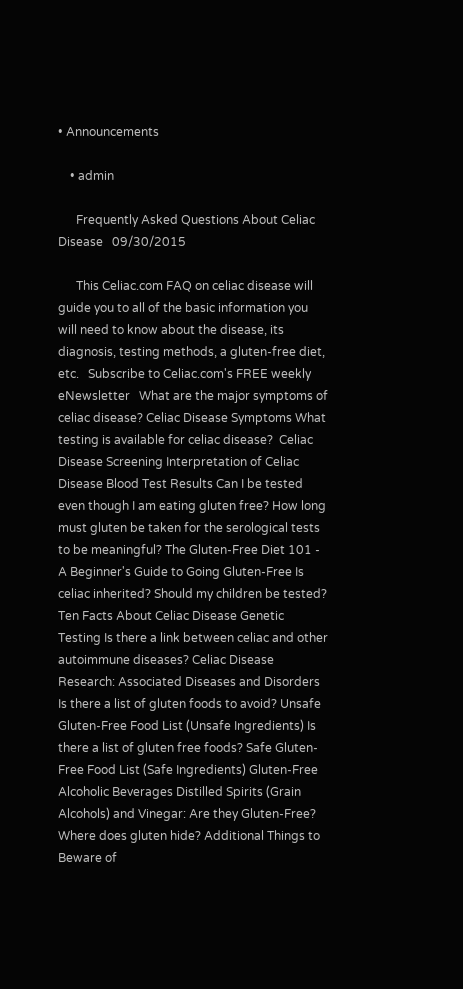• Announcements

    • admin

      Frequently Asked Questions About Celiac Disease   09/30/2015

      This Celiac.com FAQ on celiac disease will guide you to all of the basic information you will need to know about the disease, its diagnosis, testing methods, a gluten-free diet, etc.   Subscribe to Celiac.com's FREE weekly eNewsletter   What are the major symptoms of celiac disease? Celiac Disease Symptoms What testing is available for celiac disease?  Celiac Disease Screening Interpretation of Celiac Disease Blood Test Results Can I be tested even though I am eating gluten free? How long must gluten be taken for the serological tests to be meaningful? The Gluten-Free Diet 101 - A Beginner's Guide to Going Gluten-Free Is celiac inherited? Should my children be tested? Ten Facts About Celiac Disease Genetic Testing Is there a link between celiac and other autoimmune diseases? Celiac Disease Research: Associated Diseases and Disorders Is there a list of gluten foods to avoid? Unsafe Gluten-Free Food List (Unsafe Ingredients) Is there a list of gluten free foods? Safe Gluten-Free Food List (Safe Ingredients) Gluten-Free Alcoholic Beverages Distilled Spirits (Grain Alcohols) and Vinegar: Are they Gluten-Free? Where does gluten hide? Additional Things to Beware of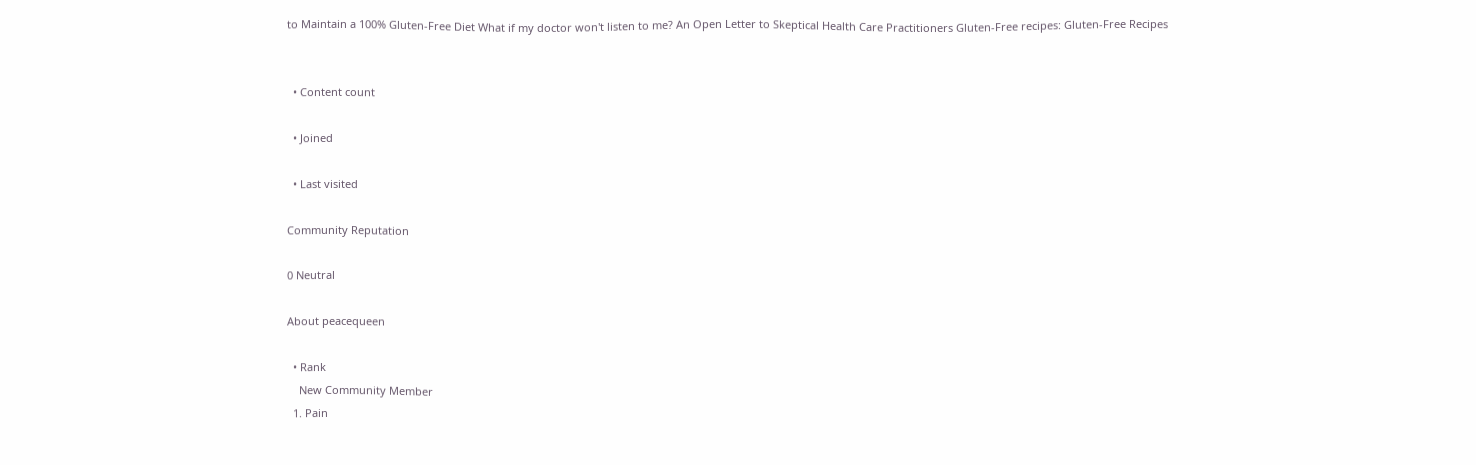to Maintain a 100% Gluten-Free Diet What if my doctor won't listen to me? An Open Letter to Skeptical Health Care Practitioners Gluten-Free recipes: Gluten-Free Recipes


  • Content count

  • Joined

  • Last visited

Community Reputation

0 Neutral

About peacequeen

  • Rank
    New Community Member
  1. Pain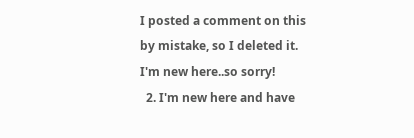I posted a comment on this by mistake, so I deleted it. I'm new here..so sorry!
  2. I'm new here and have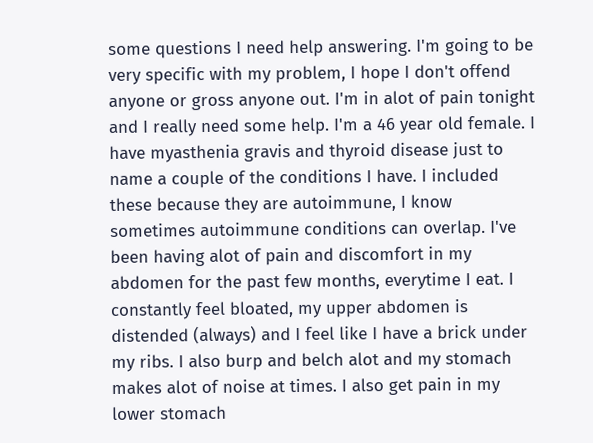some questions I need help answering. I'm going to be very specific with my problem, I hope I don't offend anyone or gross anyone out. I'm in alot of pain tonight and I really need some help. I'm a 46 year old female. I have myasthenia gravis and thyroid disease just to name a couple of the conditions I have. I included these because they are autoimmune, I know sometimes autoimmune conditions can overlap. I've been having alot of pain and discomfort in my abdomen for the past few months, everytime I eat. I constantly feel bloated, my upper abdomen is distended (always) and I feel like I have a brick under my ribs. I also burp and belch alot and my stomach makes alot of noise at times. I also get pain in my lower stomach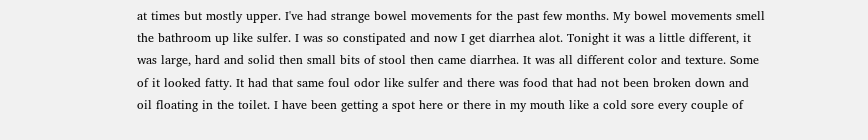at times but mostly upper. I've had strange bowel movements for the past few months. My bowel movements smell the bathroom up like sulfer. I was so constipated and now I get diarrhea alot. Tonight it was a little different, it was large, hard and solid then small bits of stool then came diarrhea. It was all different color and texture. Some of it looked fatty. It had that same foul odor like sulfer and there was food that had not been broken down and oil floating in the toilet. I have been getting a spot here or there in my mouth like a cold sore every couple of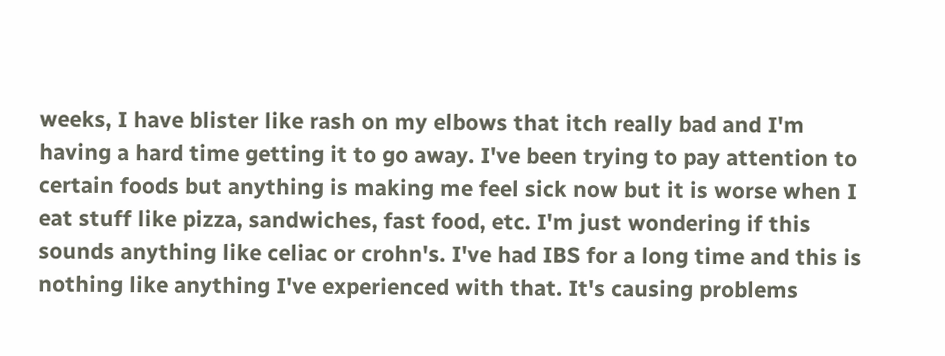weeks, I have blister like rash on my elbows that itch really bad and I'm having a hard time getting it to go away. I've been trying to pay attention to certain foods but anything is making me feel sick now but it is worse when I eat stuff like pizza, sandwiches, fast food, etc. I'm just wondering if this sounds anything like celiac or crohn's. I've had IBS for a long time and this is nothing like anything I've experienced with that. It's causing problems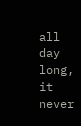all day long, it never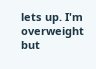lets up. I'm overweight but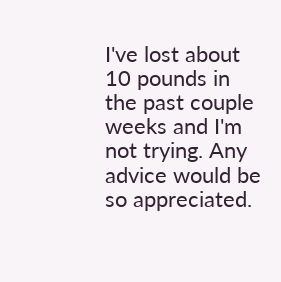I've lost about 10 pounds in the past couple weeks and I'm not trying. Any advice would be so appreciated.